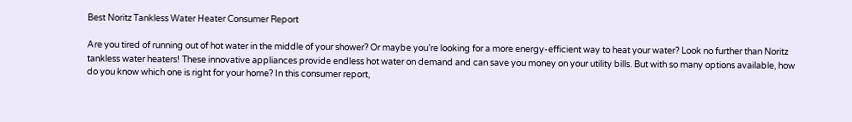Best Noritz Tankless Water Heater Consumer Report

Are you tired of running out of hot water in the middle of your shower? Or maybe you’re looking for a more energy-efficient way to heat your water? Look no further than Noritz tankless water heaters! These innovative appliances provide endless hot water on demand and can save you money on your utility bills. But with so many options available, how do you know which one is right for your home? In this consumer report,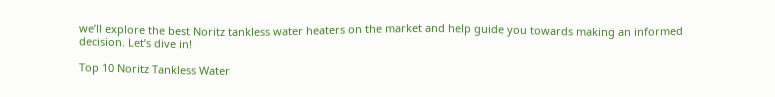we’ll explore the best Noritz tankless water heaters on the market and help guide you towards making an informed decision. Let’s dive in!

Top 10 Noritz Tankless Water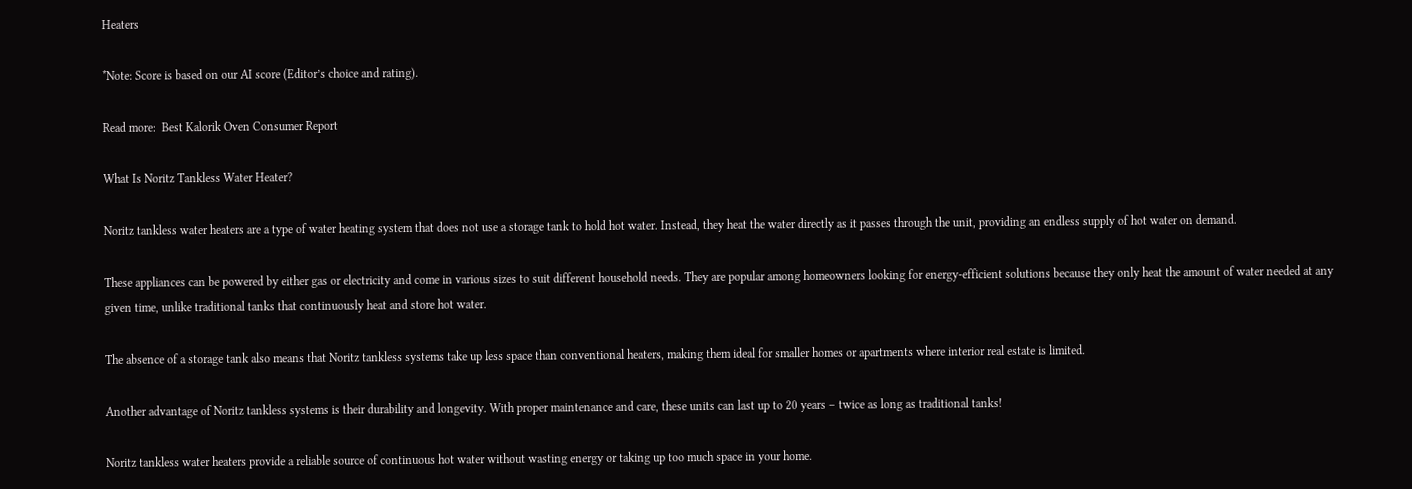Heaters

*Note: Score is based on our AI score (Editor’s choice and rating).

Read more:  Best Kalorik Oven Consumer Report

What Is Noritz Tankless Water Heater?

Noritz tankless water heaters are a type of water heating system that does not use a storage tank to hold hot water. Instead, they heat the water directly as it passes through the unit, providing an endless supply of hot water on demand.

These appliances can be powered by either gas or electricity and come in various sizes to suit different household needs. They are popular among homeowners looking for energy-efficient solutions because they only heat the amount of water needed at any given time, unlike traditional tanks that continuously heat and store hot water.

The absence of a storage tank also means that Noritz tankless systems take up less space than conventional heaters, making them ideal for smaller homes or apartments where interior real estate is limited.

Another advantage of Noritz tankless systems is their durability and longevity. With proper maintenance and care, these units can last up to 20 years – twice as long as traditional tanks!

Noritz tankless water heaters provide a reliable source of continuous hot water without wasting energy or taking up too much space in your home.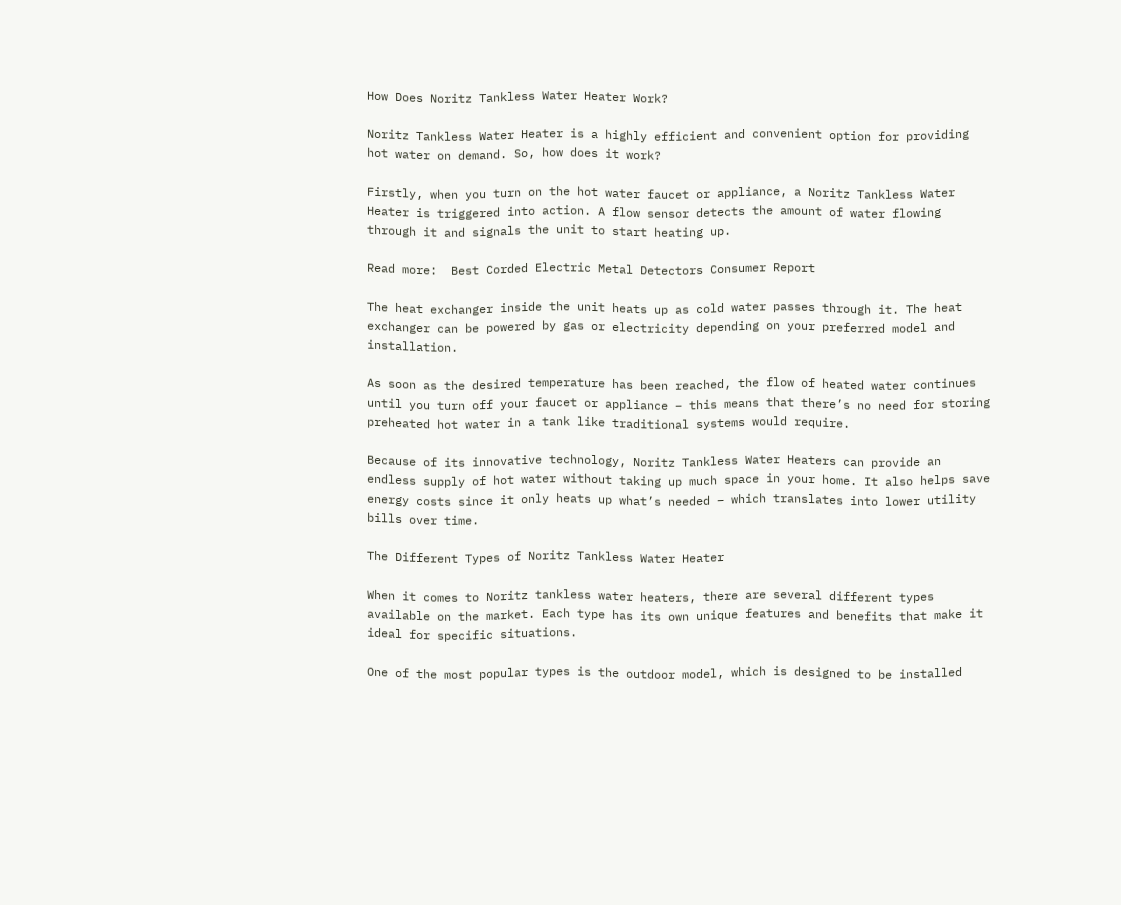How Does Noritz Tankless Water Heater Work?

Noritz Tankless Water Heater is a highly efficient and convenient option for providing hot water on demand. So, how does it work?

Firstly, when you turn on the hot water faucet or appliance, a Noritz Tankless Water Heater is triggered into action. A flow sensor detects the amount of water flowing through it and signals the unit to start heating up.

Read more:  Best Corded Electric Metal Detectors Consumer Report

The heat exchanger inside the unit heats up as cold water passes through it. The heat exchanger can be powered by gas or electricity depending on your preferred model and installation.

As soon as the desired temperature has been reached, the flow of heated water continues until you turn off your faucet or appliance – this means that there’s no need for storing preheated hot water in a tank like traditional systems would require.

Because of its innovative technology, Noritz Tankless Water Heaters can provide an endless supply of hot water without taking up much space in your home. It also helps save energy costs since it only heats up what’s needed – which translates into lower utility bills over time.

The Different Types of Noritz Tankless Water Heater

When it comes to Noritz tankless water heaters, there are several different types available on the market. Each type has its own unique features and benefits that make it ideal for specific situations.

One of the most popular types is the outdoor model, which is designed to be installed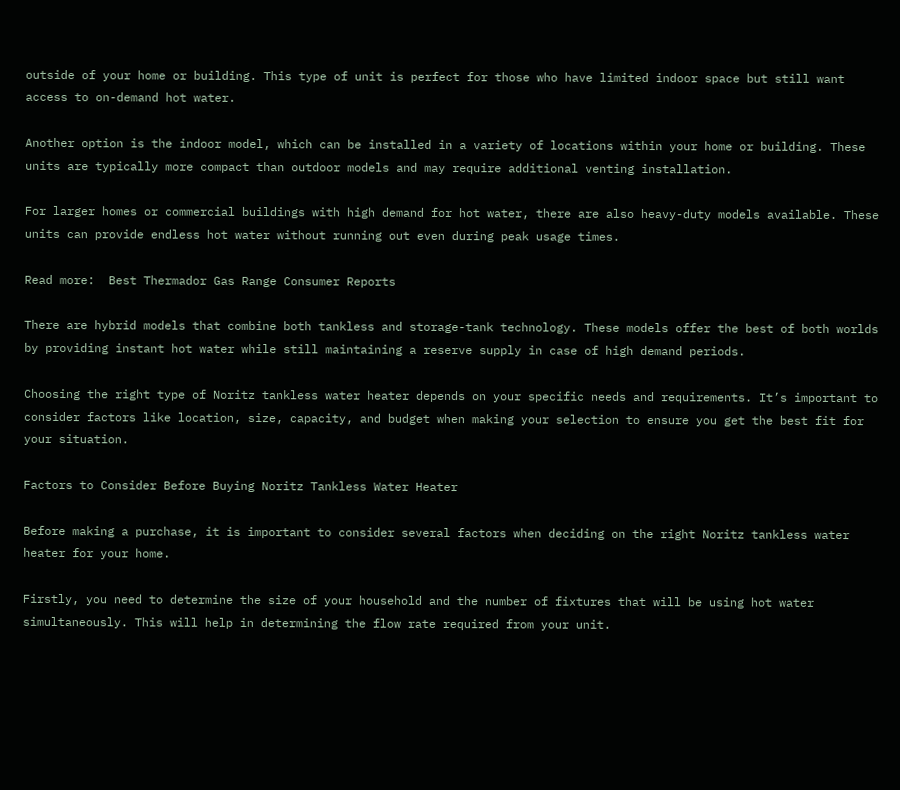outside of your home or building. This type of unit is perfect for those who have limited indoor space but still want access to on-demand hot water.

Another option is the indoor model, which can be installed in a variety of locations within your home or building. These units are typically more compact than outdoor models and may require additional venting installation.

For larger homes or commercial buildings with high demand for hot water, there are also heavy-duty models available. These units can provide endless hot water without running out even during peak usage times.

Read more:  Best Thermador Gas Range Consumer Reports

There are hybrid models that combine both tankless and storage-tank technology. These models offer the best of both worlds by providing instant hot water while still maintaining a reserve supply in case of high demand periods.

Choosing the right type of Noritz tankless water heater depends on your specific needs and requirements. It’s important to consider factors like location, size, capacity, and budget when making your selection to ensure you get the best fit for your situation.

Factors to Consider Before Buying Noritz Tankless Water Heater

Before making a purchase, it is important to consider several factors when deciding on the right Noritz tankless water heater for your home.

Firstly, you need to determine the size of your household and the number of fixtures that will be using hot water simultaneously. This will help in determining the flow rate required from your unit.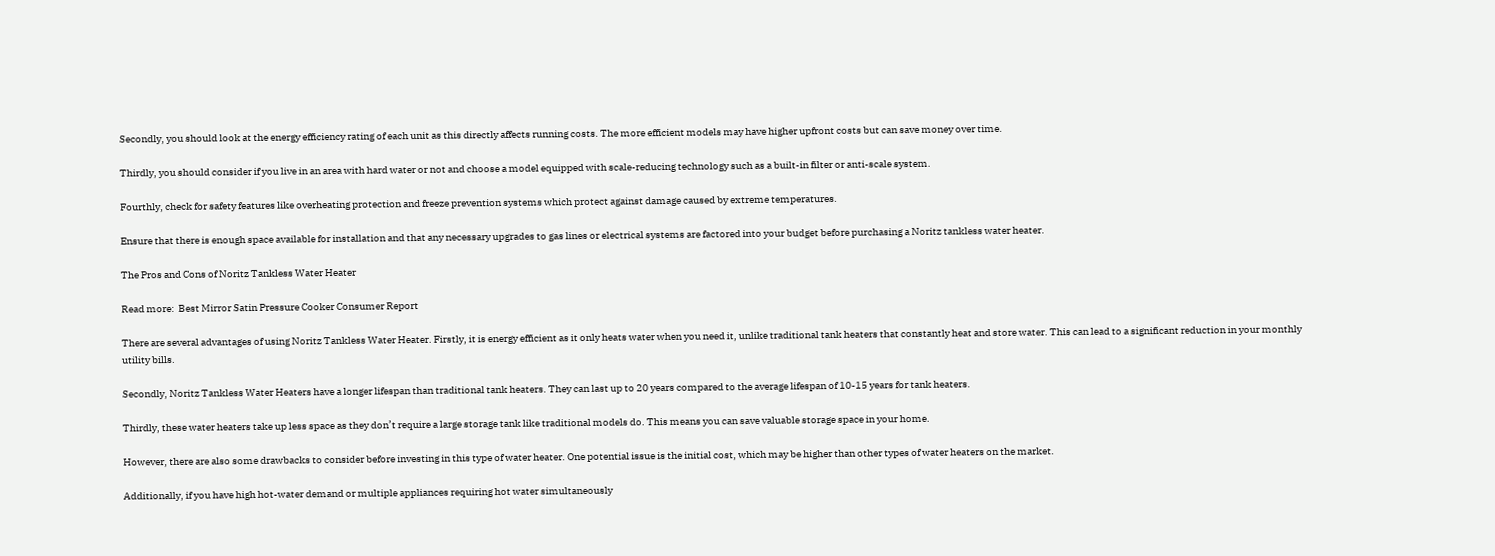Secondly, you should look at the energy efficiency rating of each unit as this directly affects running costs. The more efficient models may have higher upfront costs but can save money over time.

Thirdly, you should consider if you live in an area with hard water or not and choose a model equipped with scale-reducing technology such as a built-in filter or anti-scale system.

Fourthly, check for safety features like overheating protection and freeze prevention systems which protect against damage caused by extreme temperatures.

Ensure that there is enough space available for installation and that any necessary upgrades to gas lines or electrical systems are factored into your budget before purchasing a Noritz tankless water heater.

The Pros and Cons of Noritz Tankless Water Heater

Read more:  Best Mirror Satin Pressure Cooker Consumer Report

There are several advantages of using Noritz Tankless Water Heater. Firstly, it is energy efficient as it only heats water when you need it, unlike traditional tank heaters that constantly heat and store water. This can lead to a significant reduction in your monthly utility bills.

Secondly, Noritz Tankless Water Heaters have a longer lifespan than traditional tank heaters. They can last up to 20 years compared to the average lifespan of 10-15 years for tank heaters.

Thirdly, these water heaters take up less space as they don’t require a large storage tank like traditional models do. This means you can save valuable storage space in your home.

However, there are also some drawbacks to consider before investing in this type of water heater. One potential issue is the initial cost, which may be higher than other types of water heaters on the market.

Additionally, if you have high hot-water demand or multiple appliances requiring hot water simultaneously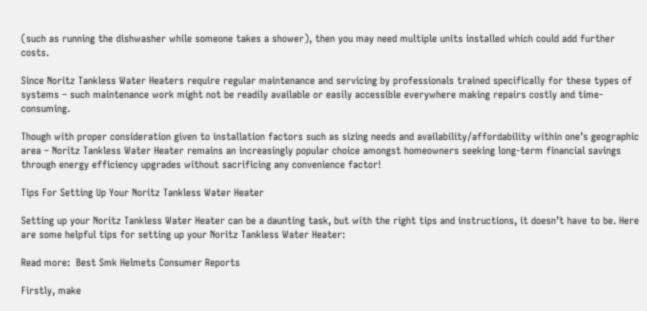(such as running the dishwasher while someone takes a shower), then you may need multiple units installed which could add further costs.

Since Noritz Tankless Water Heaters require regular maintenance and servicing by professionals trained specifically for these types of systems – such maintenance work might not be readily available or easily accessible everywhere making repairs costly and time-consuming.

Though with proper consideration given to installation factors such as sizing needs and availability/affordability within one’s geographic area – Noritz Tankless Water Heater remains an increasingly popular choice amongst homeowners seeking long-term financial savings through energy efficiency upgrades without sacrificing any convenience factor!

Tips For Setting Up Your Noritz Tankless Water Heater

Setting up your Noritz Tankless Water Heater can be a daunting task, but with the right tips and instructions, it doesn’t have to be. Here are some helpful tips for setting up your Noritz Tankless Water Heater:

Read more:  Best Smk Helmets Consumer Reports

Firstly, make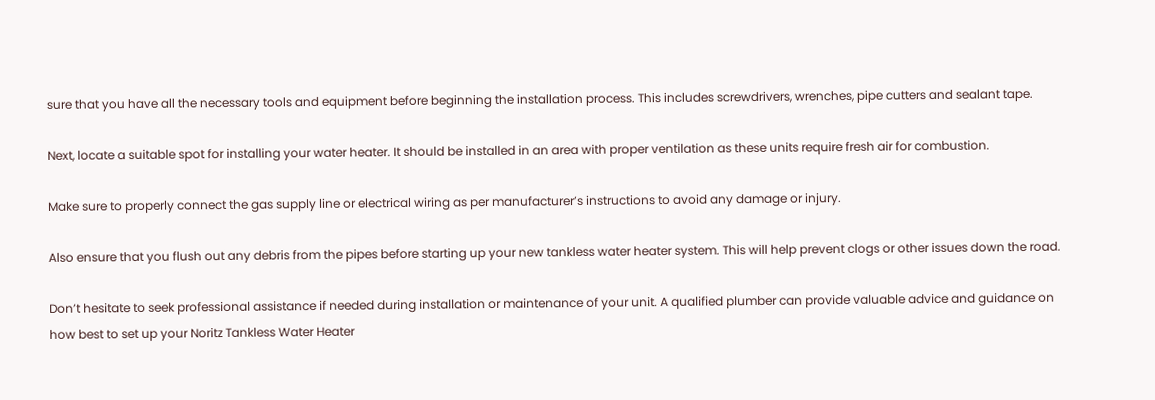sure that you have all the necessary tools and equipment before beginning the installation process. This includes screwdrivers, wrenches, pipe cutters and sealant tape.

Next, locate a suitable spot for installing your water heater. It should be installed in an area with proper ventilation as these units require fresh air for combustion.

Make sure to properly connect the gas supply line or electrical wiring as per manufacturer’s instructions to avoid any damage or injury.

Also ensure that you flush out any debris from the pipes before starting up your new tankless water heater system. This will help prevent clogs or other issues down the road.

Don’t hesitate to seek professional assistance if needed during installation or maintenance of your unit. A qualified plumber can provide valuable advice and guidance on how best to set up your Noritz Tankless Water Heater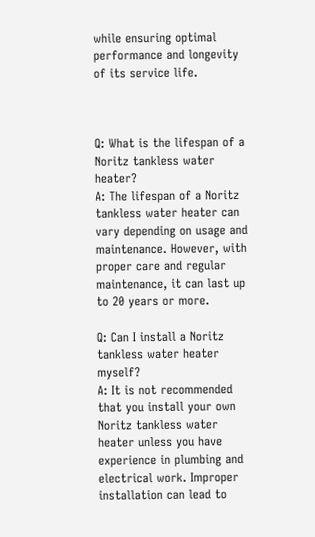while ensuring optimal performance and longevity of its service life.



Q: What is the lifespan of a Noritz tankless water heater?
A: The lifespan of a Noritz tankless water heater can vary depending on usage and maintenance. However, with proper care and regular maintenance, it can last up to 20 years or more.

Q: Can I install a Noritz tankless water heater myself?
A: It is not recommended that you install your own Noritz tankless water heater unless you have experience in plumbing and electrical work. Improper installation can lead to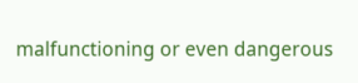malfunctioning or even dangerous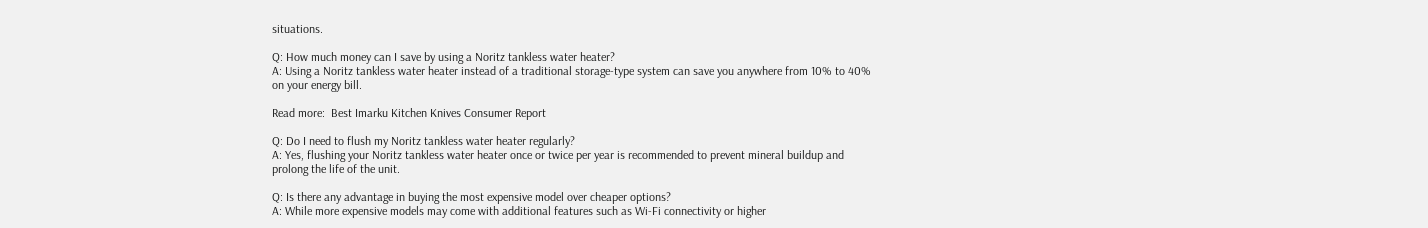situations.

Q: How much money can I save by using a Noritz tankless water heater?
A: Using a Noritz tankless water heater instead of a traditional storage-type system can save you anywhere from 10% to 40% on your energy bill.

Read more:  Best Imarku Kitchen Knives Consumer Report

Q: Do I need to flush my Noritz tankless water heater regularly?
A: Yes, flushing your Noritz tankless water heater once or twice per year is recommended to prevent mineral buildup and prolong the life of the unit.

Q: Is there any advantage in buying the most expensive model over cheaper options?
A: While more expensive models may come with additional features such as Wi-Fi connectivity or higher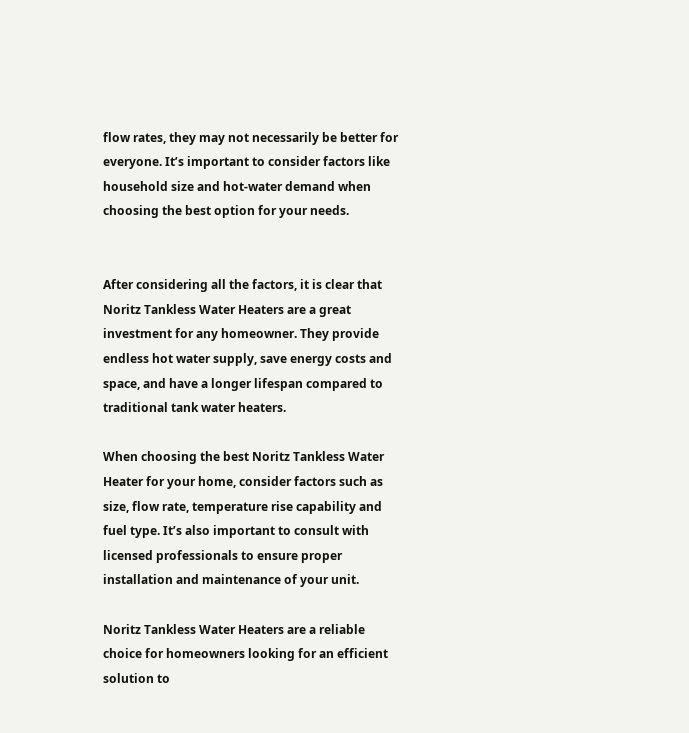flow rates, they may not necessarily be better for everyone. It’s important to consider factors like household size and hot-water demand when choosing the best option for your needs.


After considering all the factors, it is clear that Noritz Tankless Water Heaters are a great investment for any homeowner. They provide endless hot water supply, save energy costs and space, and have a longer lifespan compared to traditional tank water heaters.

When choosing the best Noritz Tankless Water Heater for your home, consider factors such as size, flow rate, temperature rise capability and fuel type. It’s also important to consult with licensed professionals to ensure proper installation and maintenance of your unit.

Noritz Tankless Water Heaters are a reliable choice for homeowners looking for an efficient solution to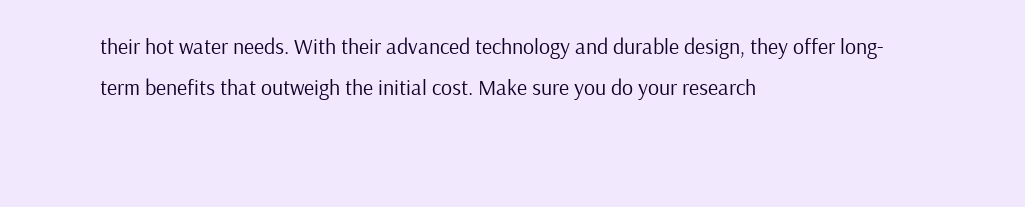their hot water needs. With their advanced technology and durable design, they offer long-term benefits that outweigh the initial cost. Make sure you do your research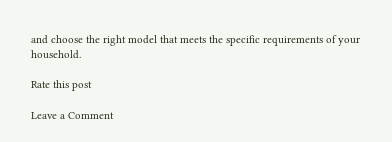and choose the right model that meets the specific requirements of your household.

Rate this post

Leave a Comment